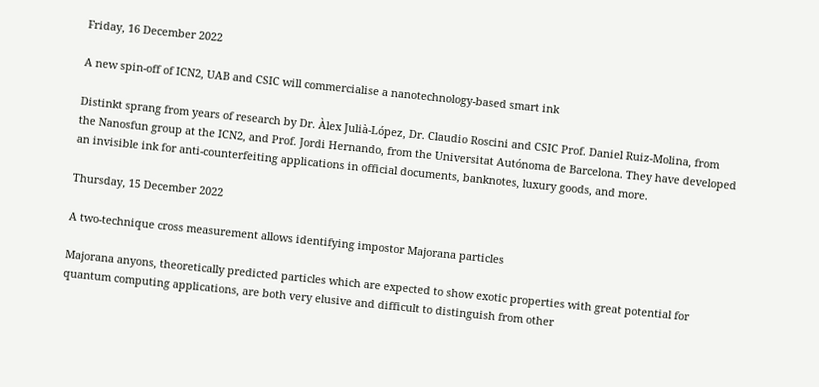Friday, 16 December 2022

A new spin-off of ICN2, UAB and CSIC will commercialise a nanotechnology-based smart ink

Distinkt sprang from years of research by Dr. Àlex Julià-López, Dr. Claudio Roscini and CSIC Prof. Daniel Ruiz-Molina, from the Nanosfun group at the ICN2, and Prof. Jordi Hernando, from the Universitat Autónoma de Barcelona. They have developed an invisible ink for anti-counterfeiting applications in official documents, banknotes, luxury goods, and more.

Thursday, 15 December 2022

A two-technique cross measurement allows identifying impostor Majorana particles

Majorana anyons, theoretically predicted particles which are expected to show exotic properties with great potential for quantum computing applications, are both very elusive and difficult to distinguish from other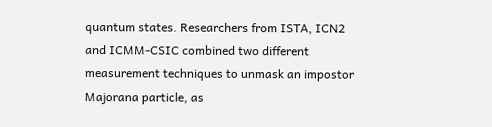quantum states. Researchers from ISTA, ICN2 and ICMM-CSIC combined two different measurement techniques to unmask an impostor Majorana particle, as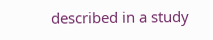described in a study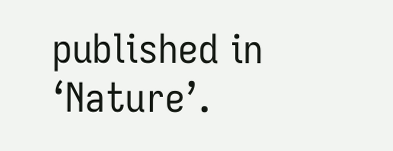published in ‘Nature’.